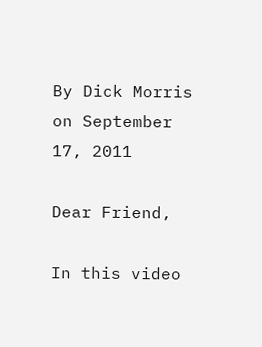By Dick Morris on September 17, 2011

Dear Friend,

In this video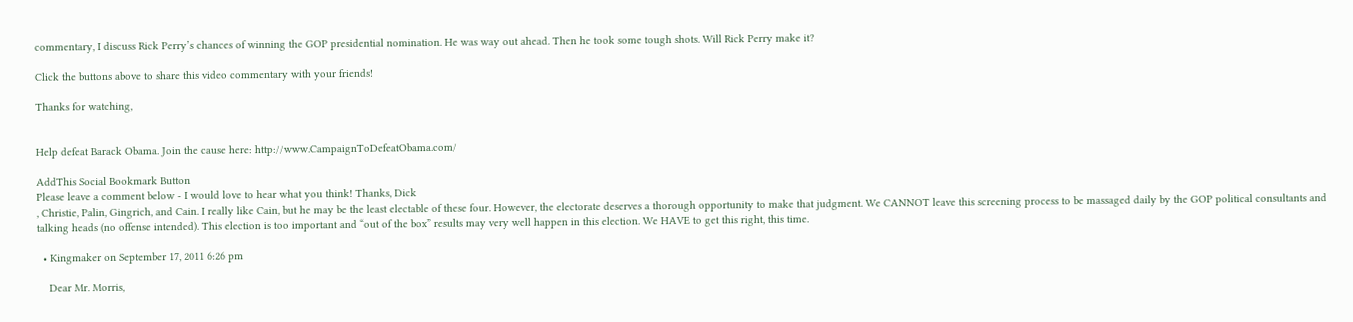commentary, I discuss Rick Perry’s chances of winning the GOP presidential nomination. He was way out ahead. Then he took some tough shots. Will Rick Perry make it?

Click the buttons above to share this video commentary with your friends!

Thanks for watching,


Help defeat Barack Obama. Join the cause here: http://www.CampaignToDefeatObama.com/

AddThis Social Bookmark Button
Please leave a comment below - I would love to hear what you think! Thanks, Dick
, Christie, Palin, Gingrich, and Cain. I really like Cain, but he may be the least electable of these four. However, the electorate deserves a thorough opportunity to make that judgment. We CANNOT leave this screening process to be massaged daily by the GOP political consultants and talking heads (no offense intended). This election is too important and “out of the box” results may very well happen in this election. We HAVE to get this right, this time.

  • Kingmaker on September 17, 2011 6:26 pm

    Dear Mr. Morris,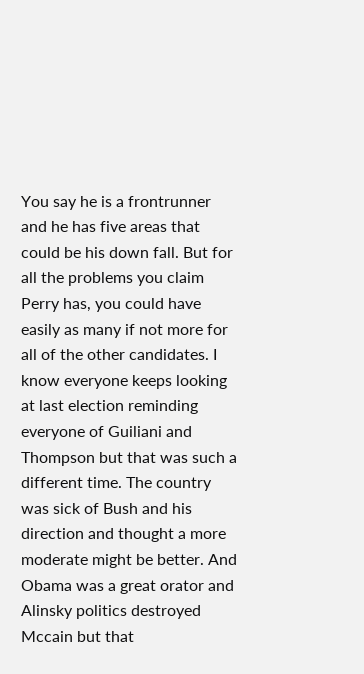You say he is a frontrunner and he has five areas that could be his down fall. But for all the problems you claim Perry has, you could have easily as many if not more for all of the other candidates. I know everyone keeps looking at last election reminding everyone of Guiliani and Thompson but that was such a different time. The country was sick of Bush and his direction and thought a more moderate might be better. And Obama was a great orator and Alinsky politics destroyed Mccain but that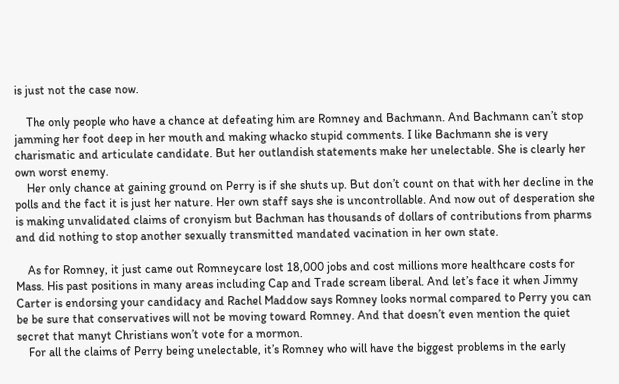is just not the case now.

    The only people who have a chance at defeating him are Romney and Bachmann. And Bachmann can’t stop jamming her foot deep in her mouth and making whacko stupid comments. I like Bachmann she is very charismatic and articulate candidate. But her outlandish statements make her unelectable. She is clearly her own worst enemy.
    Her only chance at gaining ground on Perry is if she shuts up. But don’t count on that with her decline in the polls and the fact it is just her nature. Her own staff says she is uncontrollable. And now out of desperation she is making unvalidated claims of cronyism but Bachman has thousands of dollars of contributions from pharms and did nothing to stop another sexually transmitted mandated vacination in her own state.

    As for Romney, it just came out Romneycare lost 18,000 jobs and cost millions more healthcare costs for Mass. His past positions in many areas including Cap and Trade scream liberal. And let’s face it when Jimmy Carter is endorsing your candidacy and Rachel Maddow says Romney looks normal compared to Perry you can be be sure that conservatives will not be moving toward Romney. And that doesn’t even mention the quiet secret that manyt Christians won’t vote for a mormon.
    For all the claims of Perry being unelectable, it’s Romney who will have the biggest problems in the early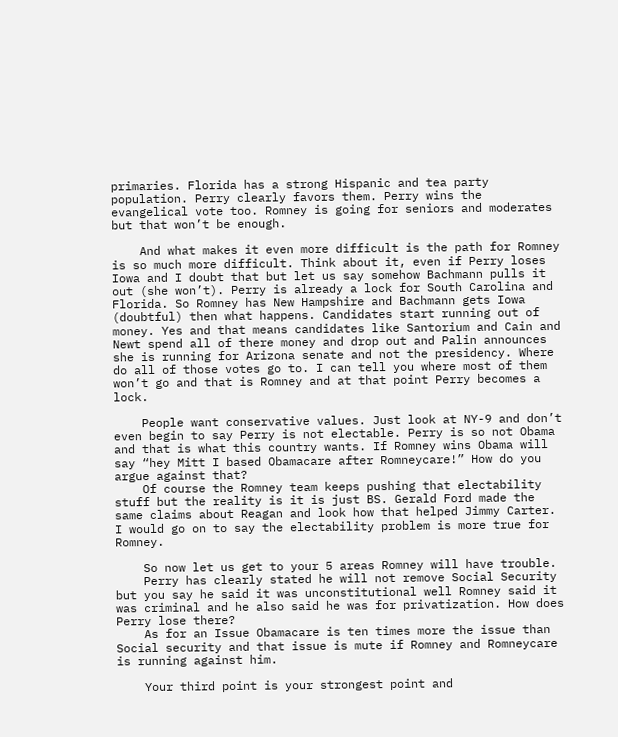primaries. Florida has a strong Hispanic and tea party population. Perry clearly favors them. Perry wins the evangelical vote too. Romney is going for seniors and moderates but that won’t be enough.

    And what makes it even more difficult is the path for Romney is so much more difficult. Think about it, even if Perry loses Iowa and I doubt that but let us say somehow Bachmann pulls it out (she won’t). Perry is already a lock for South Carolina and Florida. So Romney has New Hampshire and Bachmann gets Iowa (doubtful) then what happens. Candidates start running out of money. Yes and that means candidates like Santorium and Cain and Newt spend all of there money and drop out and Palin announces she is running for Arizona senate and not the presidency. Where do all of those votes go to. I can tell you where most of them won’t go and that is Romney and at that point Perry becomes a lock.

    People want conservative values. Just look at NY-9 and don’t even begin to say Perry is not electable. Perry is so not Obama and that is what this country wants. If Romney wins Obama will say “hey Mitt I based Obamacare after Romneycare!” How do you argue against that?
    Of course the Romney team keeps pushing that electability stuff but the reality is it is just BS. Gerald Ford made the same claims about Reagan and look how that helped Jimmy Carter. I would go on to say the electability problem is more true for Romney.

    So now let us get to your 5 areas Romney will have trouble.
    Perry has clearly stated he will not remove Social Security but you say he said it was unconstitutional well Romney said it was criminal and he also said he was for privatization. How does Perry lose there?
    As for an Issue Obamacare is ten times more the issue than Social security and that issue is mute if Romney and Romneycare is running against him.

    Your third point is your strongest point and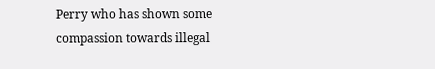Perry who has shown some compassion towards illegal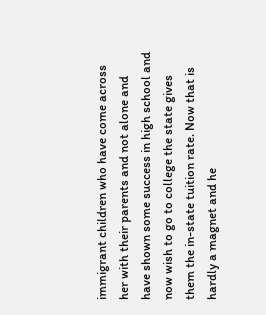immigrant children who have come across her with their parents and not alone and have shown some success in high school and now wish to go to college the state gives them the in-state tuition rate. Now that is hardly a magnet and he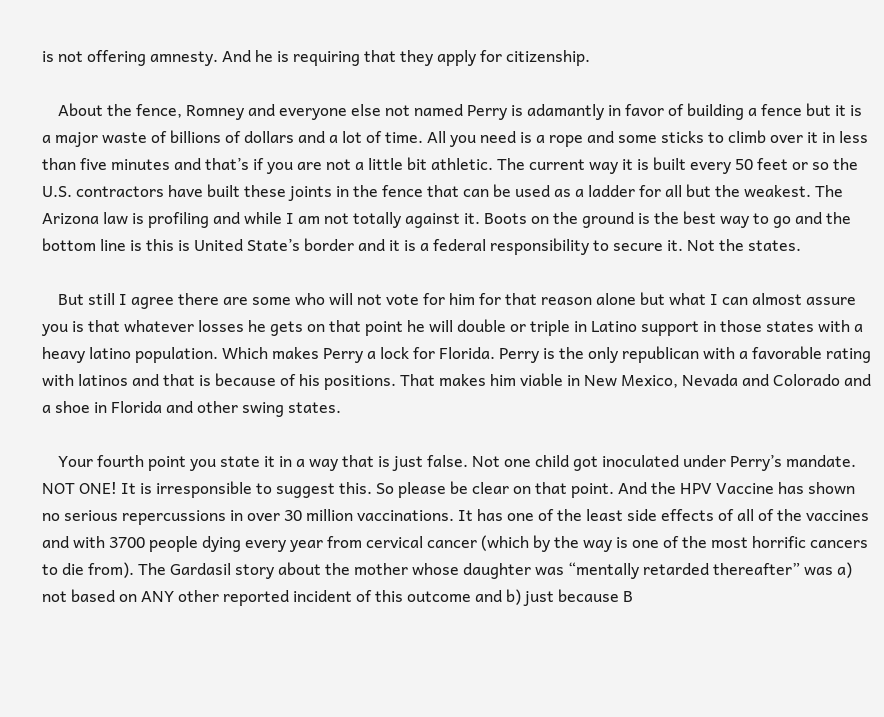is not offering amnesty. And he is requiring that they apply for citizenship.

    About the fence, Romney and everyone else not named Perry is adamantly in favor of building a fence but it is a major waste of billions of dollars and a lot of time. All you need is a rope and some sticks to climb over it in less than five minutes and that’s if you are not a little bit athletic. The current way it is built every 50 feet or so the U.S. contractors have built these joints in the fence that can be used as a ladder for all but the weakest. The Arizona law is profiling and while I am not totally against it. Boots on the ground is the best way to go and the bottom line is this is United State’s border and it is a federal responsibility to secure it. Not the states.

    But still I agree there are some who will not vote for him for that reason alone but what I can almost assure you is that whatever losses he gets on that point he will double or triple in Latino support in those states with a heavy latino population. Which makes Perry a lock for Florida. Perry is the only republican with a favorable rating with latinos and that is because of his positions. That makes him viable in New Mexico, Nevada and Colorado and a shoe in Florida and other swing states.

    Your fourth point you state it in a way that is just false. Not one child got inoculated under Perry’s mandate. NOT ONE! It is irresponsible to suggest this. So please be clear on that point. And the HPV Vaccine has shown no serious repercussions in over 30 million vaccinations. It has one of the least side effects of all of the vaccines and with 3700 people dying every year from cervical cancer (which by the way is one of the most horrific cancers to die from). The Gardasil story about the mother whose daughter was “mentally retarded thereafter” was a) not based on ANY other reported incident of this outcome and b) just because B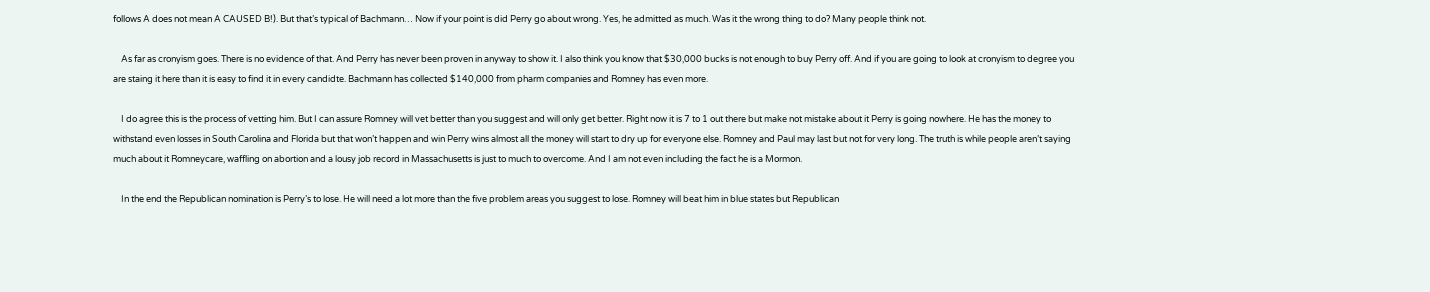follows A does not mean A CAUSED B!). But that’s typical of Bachmann… Now if your point is did Perry go about wrong. Yes, he admitted as much. Was it the wrong thing to do? Many people think not.

    As far as cronyism goes. There is no evidence of that. And Perry has never been proven in anyway to show it. I also think you know that $30,000 bucks is not enough to buy Perry off. And if you are going to look at cronyism to degree you are staing it here than it is easy to find it in every candidte. Bachmann has collected $140,000 from pharm companies and Romney has even more.

    I do agree this is the process of vetting him. But I can assure Romney will vet better than you suggest and will only get better. Right now it is 7 to 1 out there but make not mistake about it Perry is going nowhere. He has the money to withstand even losses in South Carolina and Florida but that won’t happen and win Perry wins almost all the money will start to dry up for everyone else. Romney and Paul may last but not for very long. The truth is while people aren’t saying much about it Romneycare, waffling on abortion and a lousy job record in Massachusetts is just to much to overcome. And I am not even including the fact he is a Mormon.

    In the end the Republican nomination is Perry’s to lose. He will need a lot more than the five problem areas you suggest to lose. Romney will beat him in blue states but Republican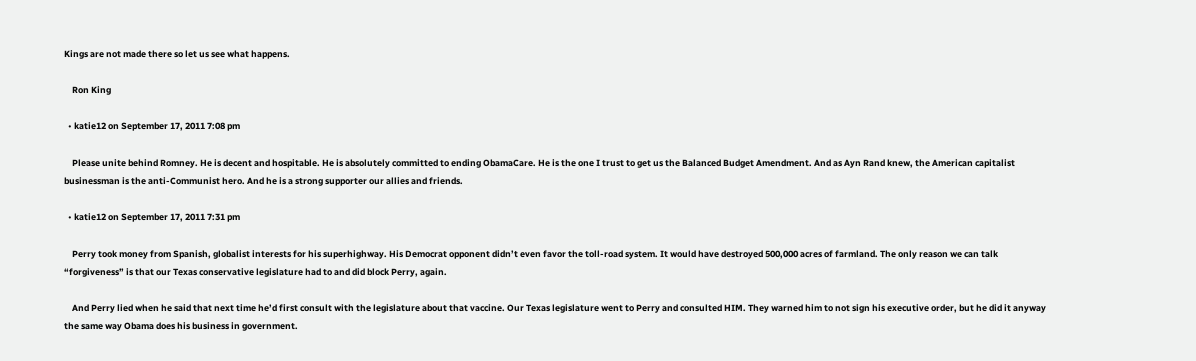Kings are not made there so let us see what happens.

    Ron King

  • katie12 on September 17, 2011 7:08 pm

    Please unite behind Romney. He is decent and hospitable. He is absolutely committed to ending ObamaCare. He is the one I trust to get us the Balanced Budget Amendment. And as Ayn Rand knew, the American capitalist businessman is the anti-Communist hero. And he is a strong supporter our allies and friends.

  • katie12 on September 17, 2011 7:31 pm

    Perry took money from Spanish, globalist interests for his superhighway. His Democrat opponent didn’t even favor the toll-road system. It would have destroyed 500,000 acres of farmland. The only reason we can talk “forgiveness” is that our Texas conservative legislature had to and did block Perry, again.

    And Perry lied when he said that next time he’d first consult with the legislature about that vaccine. Our Texas legislature went to Perry and consulted HIM. They warned him to not sign his executive order, but he did it anyway the same way Obama does his business in government.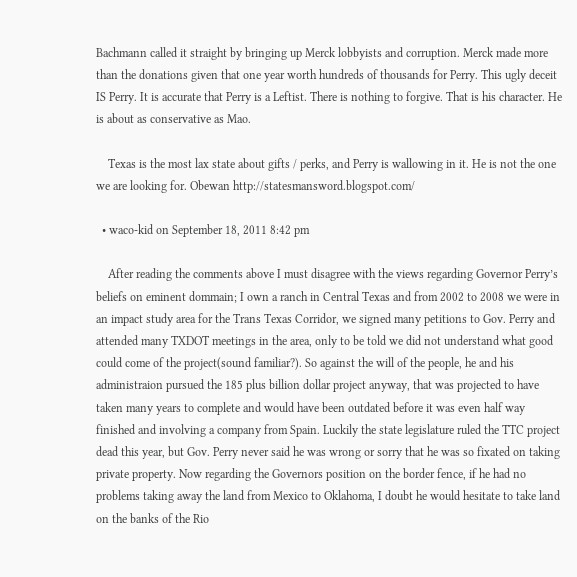Bachmann called it straight by bringing up Merck lobbyists and corruption. Merck made more than the donations given that one year worth hundreds of thousands for Perry. This ugly deceit IS Perry. It is accurate that Perry is a Leftist. There is nothing to forgive. That is his character. He is about as conservative as Mao.

    Texas is the most lax state about gifts / perks, and Perry is wallowing in it. He is not the one we are looking for. Obewan http://statesmansword.blogspot.com/

  • waco-kid on September 18, 2011 8:42 pm

    After reading the comments above I must disagree with the views regarding Governor Perry’s beliefs on eminent dommain; I own a ranch in Central Texas and from 2002 to 2008 we were in an impact study area for the Trans Texas Corridor, we signed many petitions to Gov. Perry and attended many TXDOT meetings in the area, only to be told we did not understand what good could come of the project(sound familiar?). So against the will of the people, he and his administraion pursued the 185 plus billion dollar project anyway, that was projected to have taken many years to complete and would have been outdated before it was even half way finished and involving a company from Spain. Luckily the state legislature ruled the TTC project dead this year, but Gov. Perry never said he was wrong or sorry that he was so fixated on taking private property. Now regarding the Governors position on the border fence, if he had no problems taking away the land from Mexico to Oklahoma, I doubt he would hesitate to take land on the banks of the Rio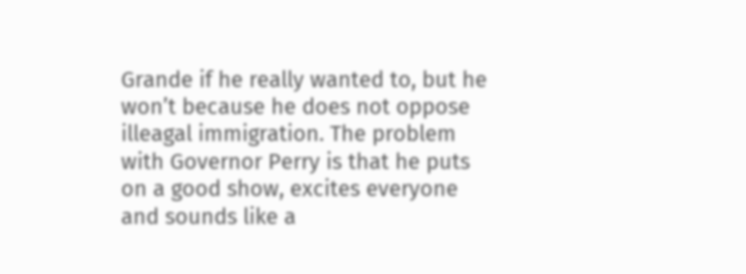Grande if he really wanted to, but he won’t because he does not oppose illeagal immigration. The problem with Governor Perry is that he puts on a good show, excites everyone and sounds like a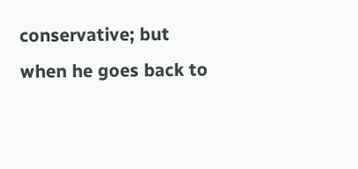conservative; but when he goes back to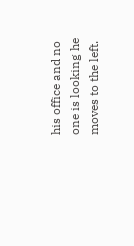his office and no one is looking he moves to the left.